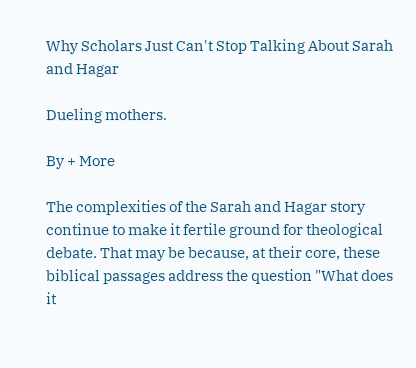Why Scholars Just Can't Stop Talking About Sarah and Hagar

Dueling mothers.

By + More

The complexities of the Sarah and Hagar story continue to make it fertile ground for theological debate. That may be because, at their core, these biblical passages address the question "What does it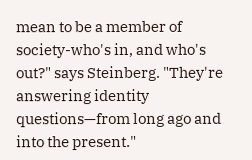mean to be a member of society-who's in, and who's out?" says Steinberg. "They're answering identity questions—from long ago and into the present."